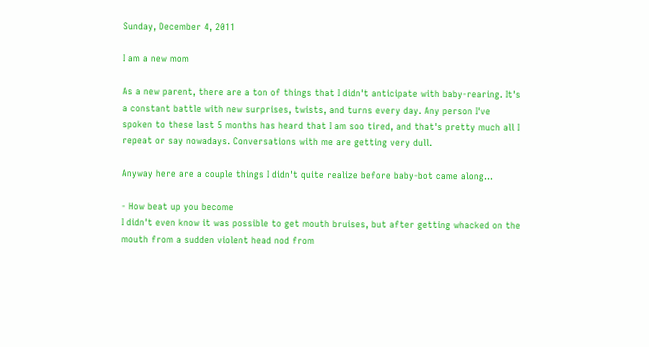Sunday, December 4, 2011

I am a new mom

As a new parent, there are a ton of things that I didn't anticipate with baby-rearing. It's a constant battle with new surprises, twists, and turns every day. Any person I've spoken to these last 5 months has heard that I am soo tired, and that's pretty much all I repeat or say nowadays. Conversations with me are getting very dull.

Anyway here are a couple things I didn't quite realize before baby-bot came along...

- How beat up you become
I didn't even know it was possible to get mouth bruises, but after getting whacked on the mouth from a sudden violent head nod from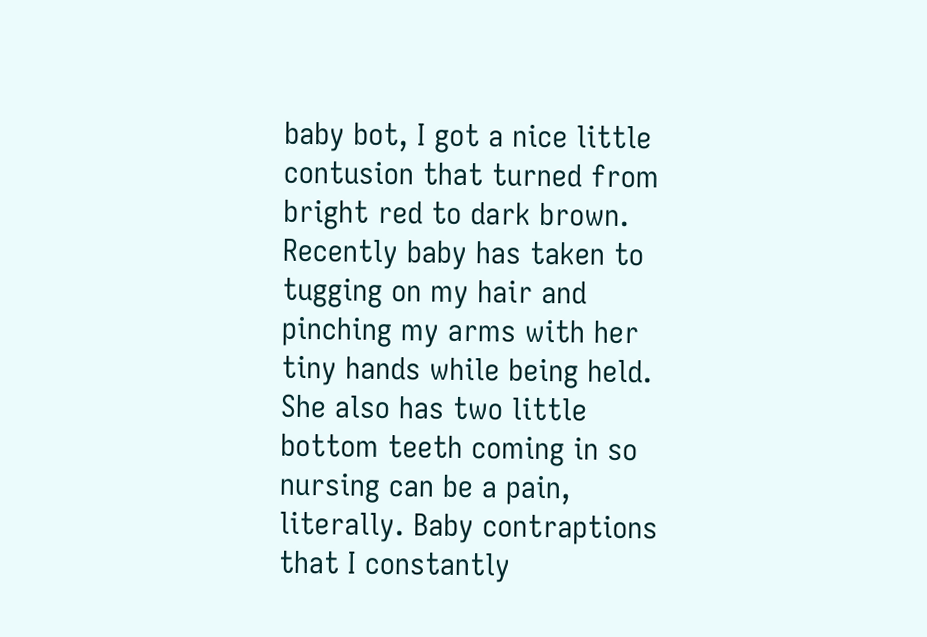baby bot, I got a nice little contusion that turned from bright red to dark brown.  Recently baby has taken to tugging on my hair and pinching my arms with her tiny hands while being held. She also has two little bottom teeth coming in so nursing can be a pain, literally. Baby contraptions that I constantly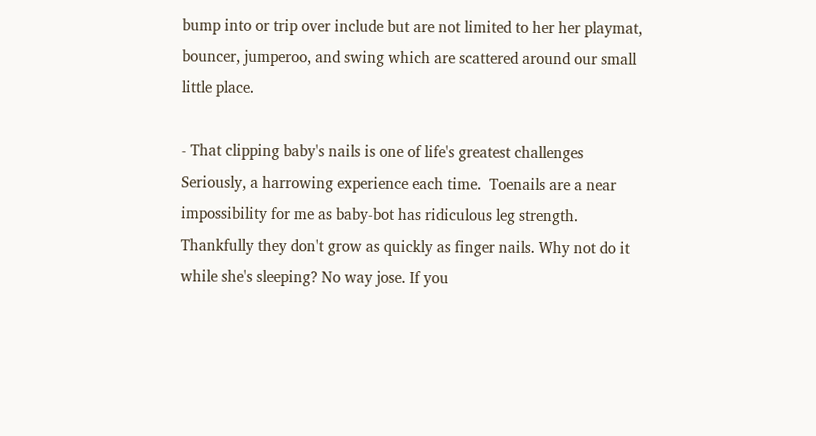bump into or trip over include but are not limited to her her playmat, bouncer, jumperoo, and swing which are scattered around our small little place.

- That clipping baby's nails is one of life's greatest challenges
Seriously, a harrowing experience each time.  Toenails are a near impossibility for me as baby-bot has ridiculous leg strength. Thankfully they don't grow as quickly as finger nails. Why not do it while she's sleeping? No way jose. If you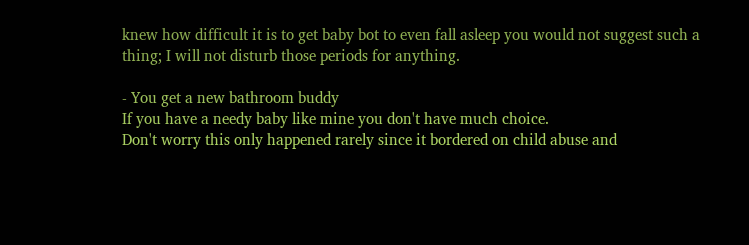knew how difficult it is to get baby bot to even fall asleep you would not suggest such a thing; I will not disturb those periods for anything.

- You get a new bathroom buddy
If you have a needy baby like mine you don't have much choice.
Don't worry this only happened rarely since it bordered on child abuse and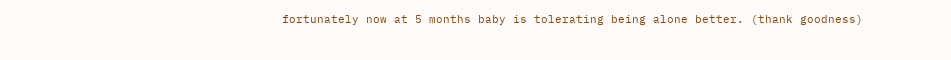fortunately now at 5 months baby is tolerating being alone better. (thank goodness)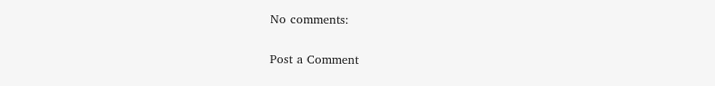No comments:

Post a Comment